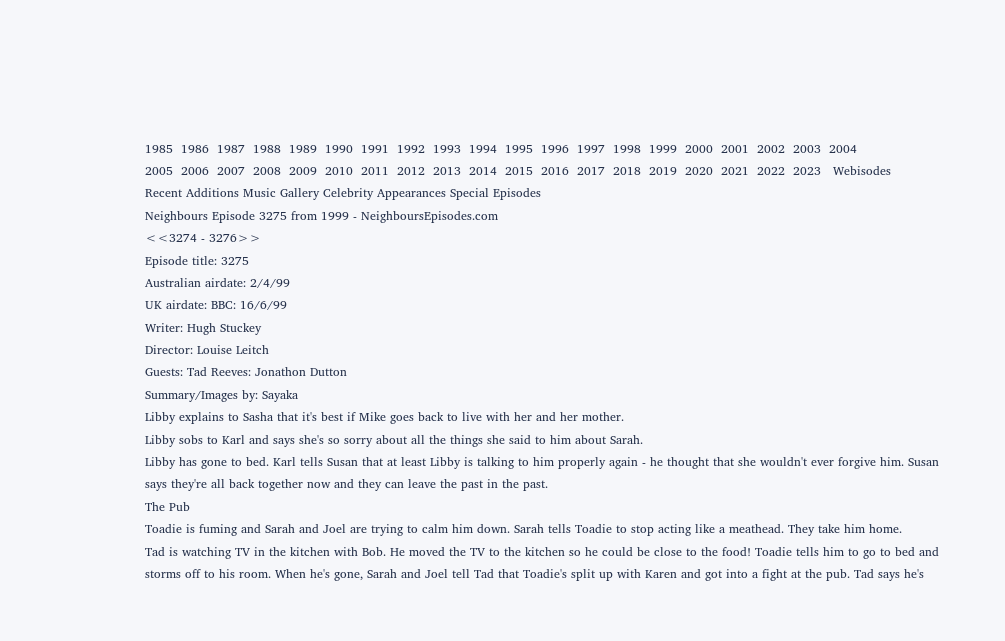1985  1986  1987  1988  1989  1990  1991  1992  1993  1994  1995  1996  1997  1998  1999  2000  2001  2002  2003  2004
2005  2006  2007  2008  2009  2010  2011  2012  2013  2014  2015  2016  2017  2018  2019  2020  2021  2022  2023   Webisodes
Recent Additions Music Gallery Celebrity Appearances Special Episodes
Neighbours Episode 3275 from 1999 - NeighboursEpisodes.com
<<3274 - 3276>>
Episode title: 3275
Australian airdate: 2/4/99
UK airdate: BBC: 16/6/99
Writer: Hugh Stuckey
Director: Louise Leitch
Guests: Tad Reeves: Jonathon Dutton
Summary/Images by: Sayaka
Libby explains to Sasha that it's best if Mike goes back to live with her and her mother.
Libby sobs to Karl and says she's so sorry about all the things she said to him about Sarah.
Libby has gone to bed. Karl tells Susan that at least Libby is talking to him properly again - he thought that she wouldn't ever forgive him. Susan says they're all back together now and they can leave the past in the past.
The Pub
Toadie is fuming and Sarah and Joel are trying to calm him down. Sarah tells Toadie to stop acting like a meathead. They take him home.
Tad is watching TV in the kitchen with Bob. He moved the TV to the kitchen so he could be close to the food! Toadie tells him to go to bed and storms off to his room. When he's gone, Sarah and Joel tell Tad that Toadie's split up with Karen and got into a fight at the pub. Tad says he's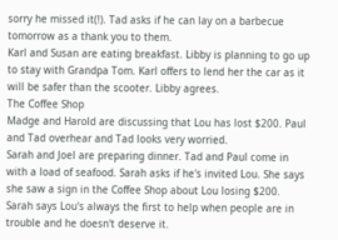sorry he missed it(!). Tad asks if he can lay on a barbecue tomorrow as a thank you to them.
Karl and Susan are eating breakfast. Libby is planning to go up to stay with Grandpa Tom. Karl offers to lend her the car as it will be safer than the scooter. Libby agrees.
The Coffee Shop
Madge and Harold are discussing that Lou has lost $200. Paul and Tad overhear and Tad looks very worried.
Sarah and Joel are preparing dinner. Tad and Paul come in with a load of seafood. Sarah asks if he's invited Lou. She says she saw a sign in the Coffee Shop about Lou losing $200. Sarah says Lou's always the first to help when people are in trouble and he doesn't deserve it.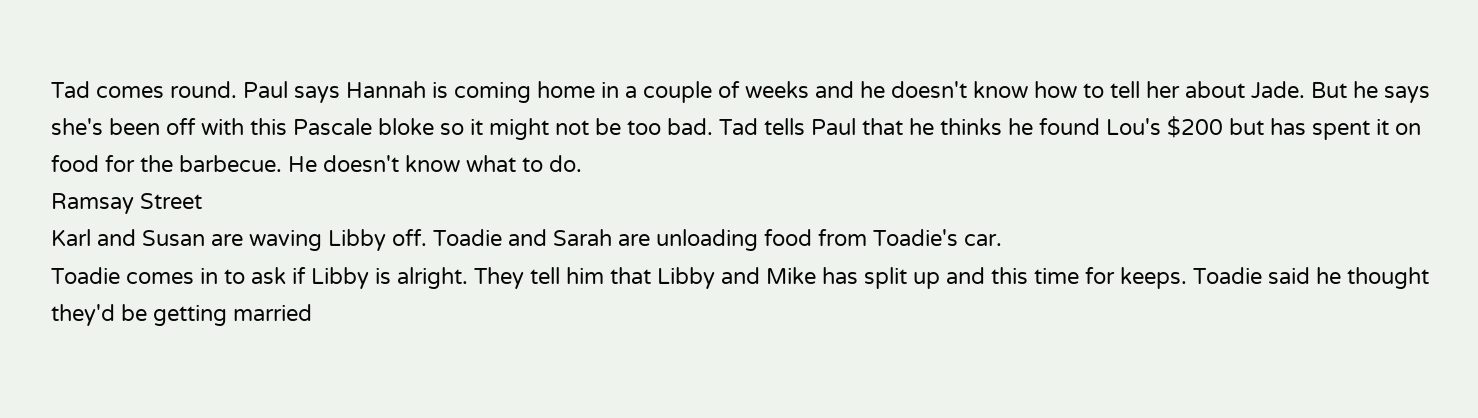Tad comes round. Paul says Hannah is coming home in a couple of weeks and he doesn't know how to tell her about Jade. But he says she's been off with this Pascale bloke so it might not be too bad. Tad tells Paul that he thinks he found Lou's $200 but has spent it on food for the barbecue. He doesn't know what to do.
Ramsay Street
Karl and Susan are waving Libby off. Toadie and Sarah are unloading food from Toadie's car.
Toadie comes in to ask if Libby is alright. They tell him that Libby and Mike has split up and this time for keeps. Toadie said he thought they'd be getting married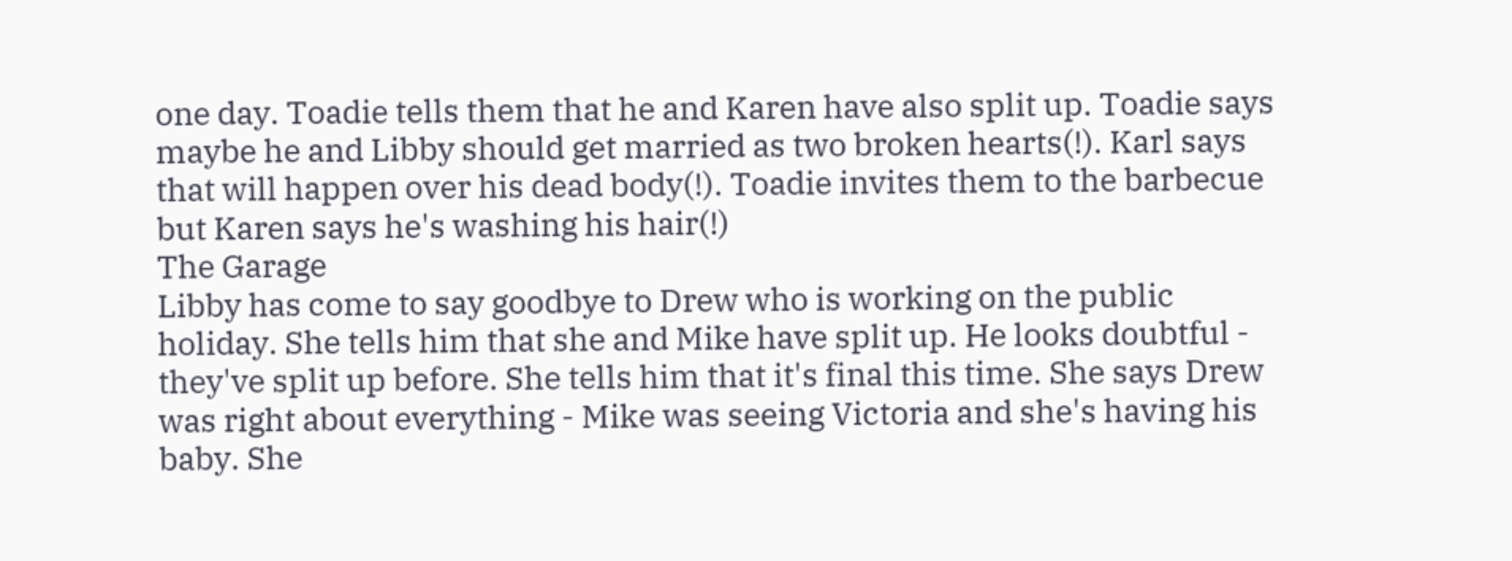one day. Toadie tells them that he and Karen have also split up. Toadie says maybe he and Libby should get married as two broken hearts(!). Karl says that will happen over his dead body(!). Toadie invites them to the barbecue but Karen says he's washing his hair(!)
The Garage
Libby has come to say goodbye to Drew who is working on the public holiday. She tells him that she and Mike have split up. He looks doubtful - they've split up before. She tells him that it's final this time. She says Drew was right about everything - Mike was seeing Victoria and she's having his baby. She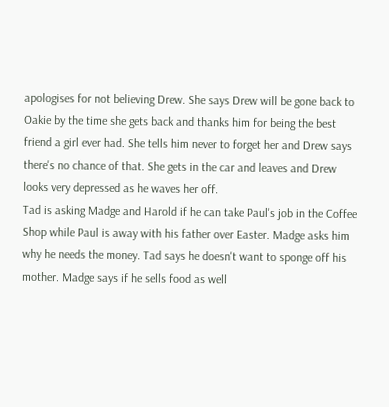apologises for not believing Drew. She says Drew will be gone back to Oakie by the time she gets back and thanks him for being the best friend a girl ever had. She tells him never to forget her and Drew says there's no chance of that. She gets in the car and leaves and Drew looks very depressed as he waves her off.
Tad is asking Madge and Harold if he can take Paul's job in the Coffee Shop while Paul is away with his father over Easter. Madge asks him why he needs the money. Tad says he doesn't want to sponge off his mother. Madge says if he sells food as well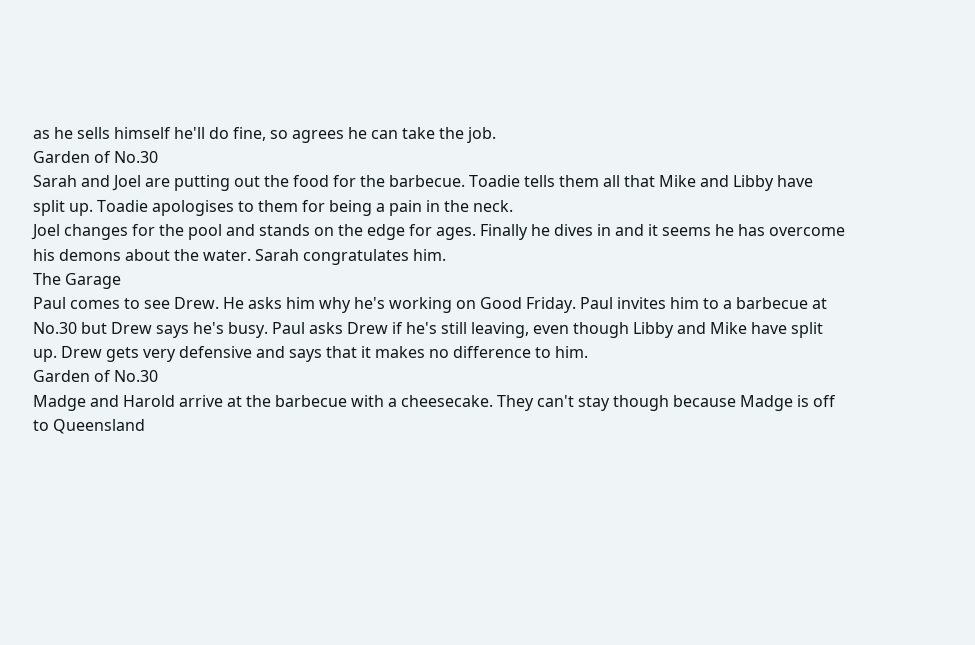as he sells himself he'll do fine, so agrees he can take the job.
Garden of No.30
Sarah and Joel are putting out the food for the barbecue. Toadie tells them all that Mike and Libby have split up. Toadie apologises to them for being a pain in the neck.
Joel changes for the pool and stands on the edge for ages. Finally he dives in and it seems he has overcome his demons about the water. Sarah congratulates him.
The Garage
Paul comes to see Drew. He asks him why he's working on Good Friday. Paul invites him to a barbecue at No.30 but Drew says he's busy. Paul asks Drew if he's still leaving, even though Libby and Mike have split up. Drew gets very defensive and says that it makes no difference to him.
Garden of No.30
Madge and Harold arrive at the barbecue with a cheesecake. They can't stay though because Madge is off to Queensland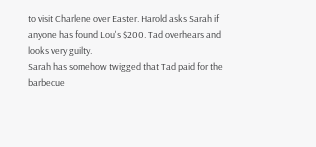to visit Charlene over Easter. Harold asks Sarah if anyone has found Lou's $200. Tad overhears and looks very guilty.
Sarah has somehow twigged that Tad paid for the barbecue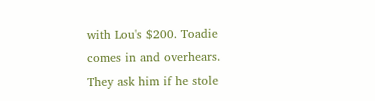with Lou's $200. Toadie comes in and overhears. They ask him if he stole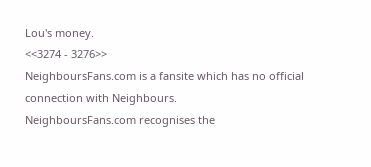Lou's money.
<<3274 - 3276>>
NeighboursFans.com is a fansite which has no official connection with Neighbours.
NeighboursFans.com recognises the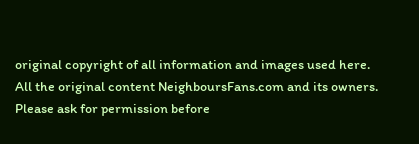original copyright of all information and images used here.
All the original content NeighboursFans.com and its owners.
Please ask for permission before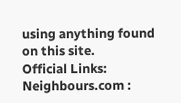using anything found on this site.
Official Links: Neighbours.com :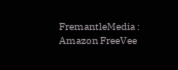FremantleMedia : Amazon FreeVee